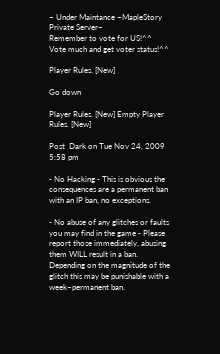~ Under Maintance ~MapleStory Private Server~
Remember to vote for US!^^
Vote much and get voter status!^^

Player Rules. [New]

Go down

Player Rules. [New] Empty Player Rules. [New]

Post  Dark on Tue Nov 24, 2009 5:58 pm

- No Hacking - This is obvious the consequences are a permanent ban with an IP ban, no exceptions.

- No abuse of any glitches or faults you may find in the game - Please report those immediately, abusing them WILL result in a ban. Depending on the magnitude of the glitch this may be punishable with a week~permanent ban.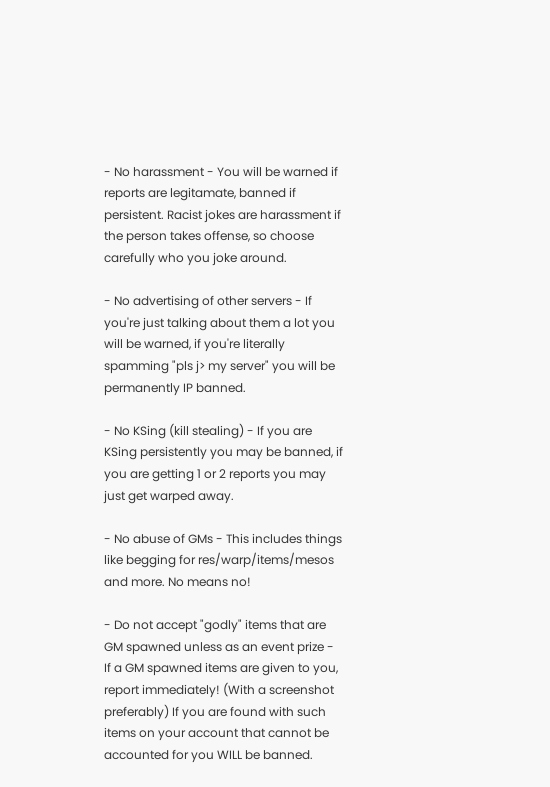- No harassment - You will be warned if reports are legitamate, banned if persistent. Racist jokes are harassment if the person takes offense, so choose carefully who you joke around.

- No advertising of other servers - If you're just talking about them a lot you will be warned, if you're literally spamming "pls j> my server" you will be permanently IP banned.

- No KSing (kill stealing) - If you are KSing persistently you may be banned, if you are getting 1 or 2 reports you may just get warped away.

- No abuse of GMs - This includes things like begging for res/warp/items/mesos and more. No means no!

- Do not accept "godly" items that are GM spawned unless as an event prize - If a GM spawned items are given to you, report immediately! (With a screenshot preferably) If you are found with such items on your account that cannot be accounted for you WILL be banned.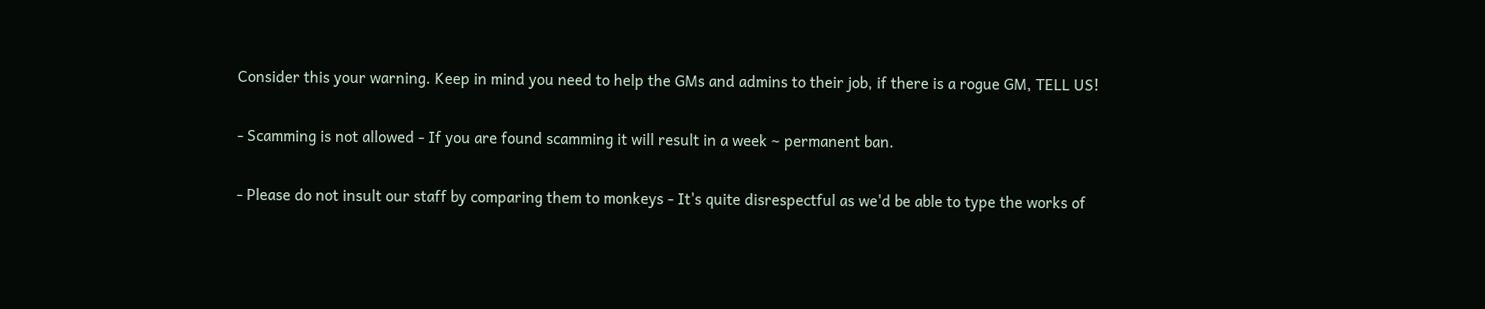Consider this your warning. Keep in mind you need to help the GMs and admins to their job, if there is a rogue GM, TELL US!

- Scamming is not allowed - If you are found scamming it will result in a week ~ permanent ban.

- Please do not insult our staff by comparing them to monkeys - It's quite disrespectful as we'd be able to type the works of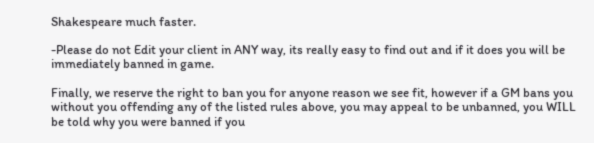Shakespeare much faster.

-Please do not Edit your client in ANY way, its really easy to find out and if it does you will be immediately banned in game.

Finally, we reserve the right to ban you for anyone reason we see fit, however if a GM bans you without you offending any of the listed rules above, you may appeal to be unbanned, you WILL be told why you were banned if you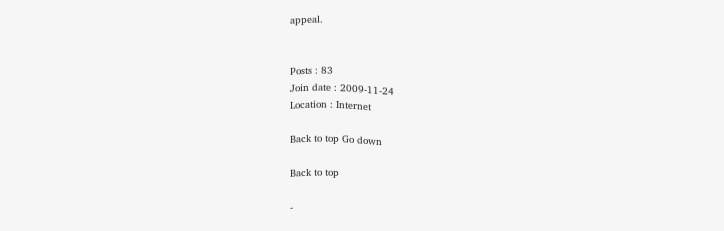appeal.


Posts : 83
Join date : 2009-11-24
Location : Internet

Back to top Go down

Back to top

-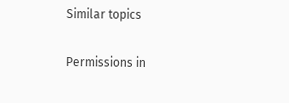Similar topics

Permissions in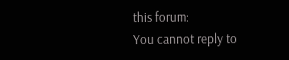this forum:
You cannot reply to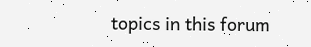topics in this forum